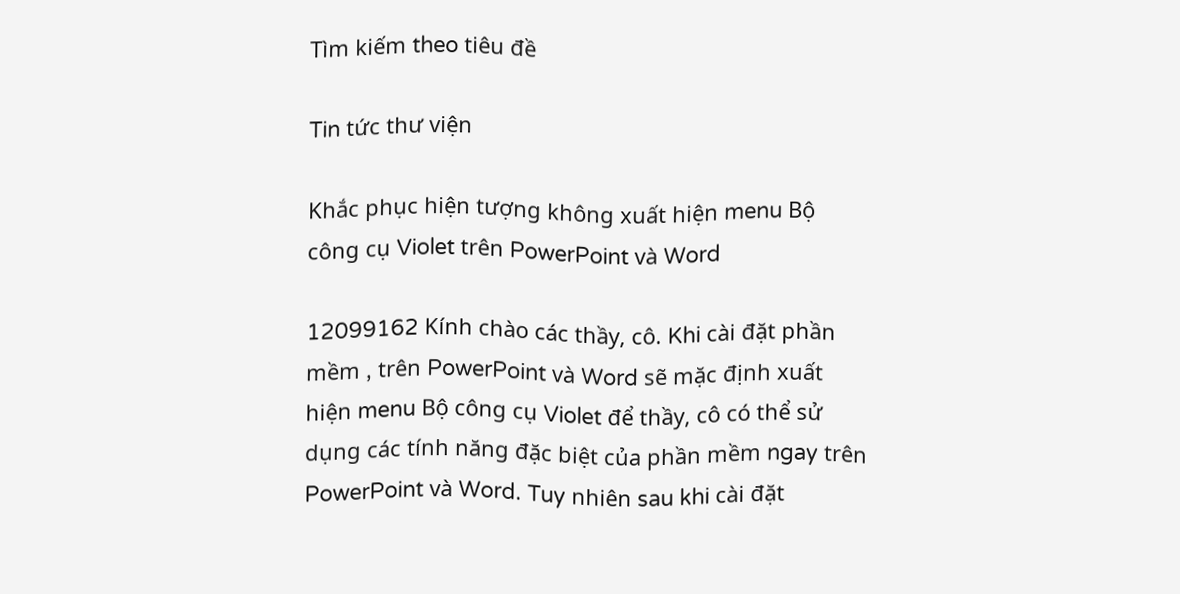Tìm kiếm theo tiêu đề

Tin tức thư viện

Khắc phục hiện tượng không xuất hiện menu Bộ công cụ Violet trên PowerPoint và Word

12099162 Kính chào các thầy, cô. Khi cài đặt phần mềm , trên PowerPoint và Word sẽ mặc định xuất hiện menu Bộ công cụ Violet để thầy, cô có thể sử dụng các tính năng đặc biệt của phần mềm ngay trên PowerPoint và Word. Tuy nhiên sau khi cài đặt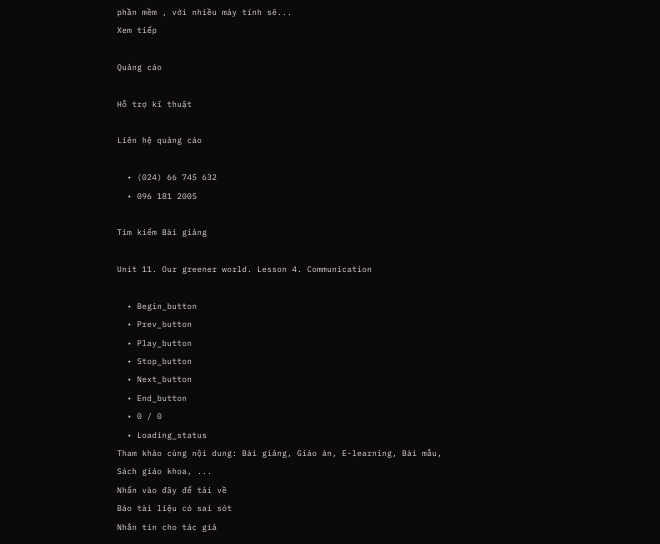phần mềm , với nhiều máy tính sẽ...
Xem tiếp

Quảng cáo

Hỗ trợ kĩ thuật

Liên hệ quảng cáo

  • (024) 66 745 632
  • 096 181 2005

Tìm kiếm Bài giảng

Unit 11. Our greener world. Lesson 4. Communication

  • Begin_button
  • Prev_button
  • Play_button
  • Stop_button
  • Next_button
  • End_button
  • 0 / 0
  • Loading_status
Tham khảo cùng nội dung: Bài giảng, Giáo án, E-learning, Bài mẫu, Sách giáo khoa, ...
Nhấn vào đây để tải về
Báo tài liệu có sai sót
Nhắn tin cho tác giả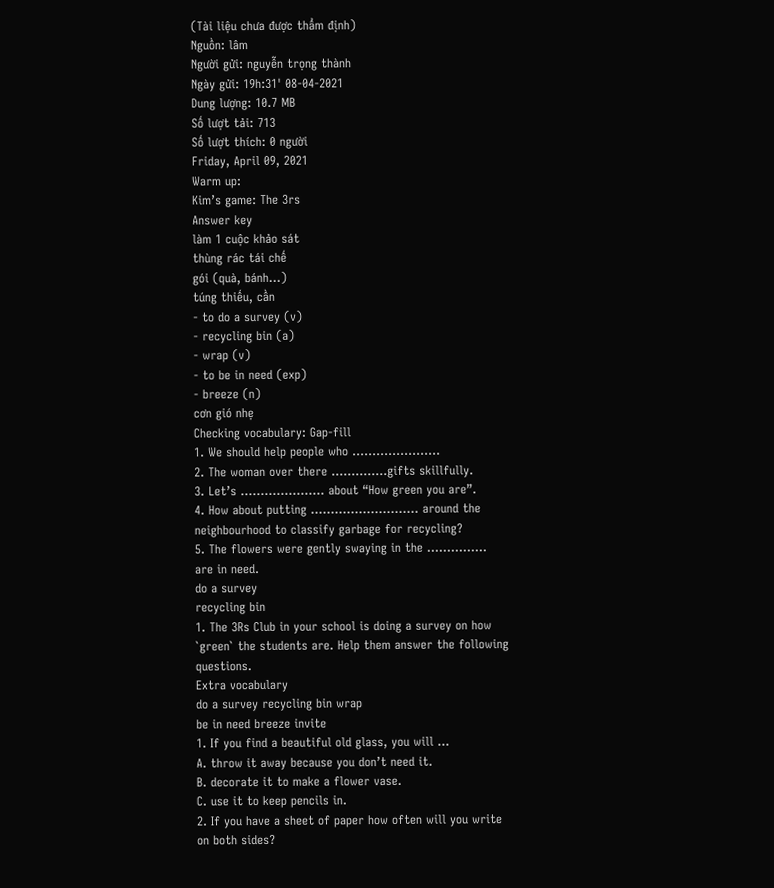(Tài liệu chưa được thẩm định)
Nguồn: lâm
Người gửi: nguyễn trọng thành
Ngày gửi: 19h:31' 08-04-2021
Dung lượng: 10.7 MB
Số lượt tải: 713
Số lượt thích: 0 người
Friday, April 09, 2021
Warm up:
Kim’s game: The 3rs
Answer key
làm 1 cuộc khảo sát
thùng rác tái chế
gói (quà, bánh…)
túng thiếu, cần
- to do a survey (v)
- recycling bin (a)
- wrap (v)
- to be in need (exp)
- breeze (n)
cơn gió nhẹ
Checking vocabulary: Gap-fill
1. We should help people who …………….……
2. The woman over there ……….….gifts skillfully.
3. Let’s ………………… about “How green you are”.
4. How about putting ……………………… around the neighbourhood to classify garbage for recycling?
5. The flowers were gently swaying in the .…..……...
are in need.
do a survey
recycling bin
1. The 3Rs Club in your school is doing a survey on how `green` the students are. Help them answer the following questions.
Extra vocabulary
do a survey recycling bin wrap
be in need breeze invite
1. If you find a beautiful old glass, you will ...
A. throw it away because you don’t need it.
B. decorate it to make a flower vase.
C. use it to keep pencils in.
2. If you have a sheet of paper how often will you write on both sides?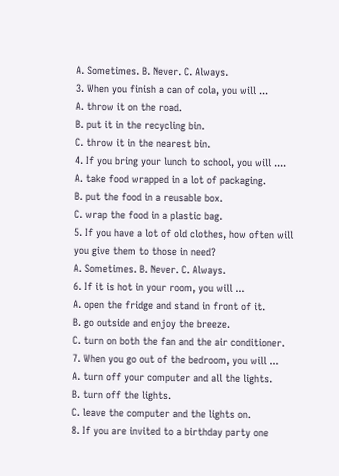A. Sometimes. B. Never. C. Always.
3. When you finish a can of cola, you will ...
A. throw it on the road.
B. put it in the recycling bin.
C. throw it in the nearest bin.
4. If you bring your lunch to school, you will ....
A. take food wrapped in a lot of packaging.
B. put the food in a reusable box.
C. wrap the food in a plastic bag.
5. If you have a lot of old clothes, how often will you give them to those in need?
A. Sometimes. B. Never. C. Always.
6. If it is hot in your room, you will ...
A. open the fridge and stand in front of it.
B. go outside and enjoy the breeze.
C. turn on both the fan and the air conditioner.
7. When you go out of the bedroom, you will ...
A. turn off your computer and all the lights.
B. turn off the lights.
C. leave the computer and the lights on.
8. If you are invited to a birthday party one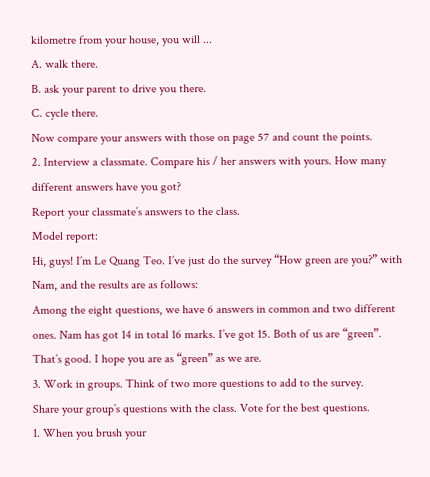kilometre from your house, you will ...
A. walk there.
B. ask your parent to drive you there.
C. cycle there.
Now compare your answers with those on page 57 and count the points.
2. Interview a classmate. Compare his / her answers with yours. How many different answers have you got?
Report your classmate’s answers to the class.
Model report:
Hi, guys! I’m Le Quang Teo. I’ve just do the survey “How green are you?” with Nam, and the results are as follows:
Among the eight questions, we have 6 answers in common and two different ones. Nam has got 14 in total 16 marks. I’ve got 15. Both of us are “green”. That’s good. I hope you are as “green” as we are.
3. Work in groups. Think of two more questions to add to the survey.
Share your group’s questions with the class. Vote for the best questions.
1. When you brush your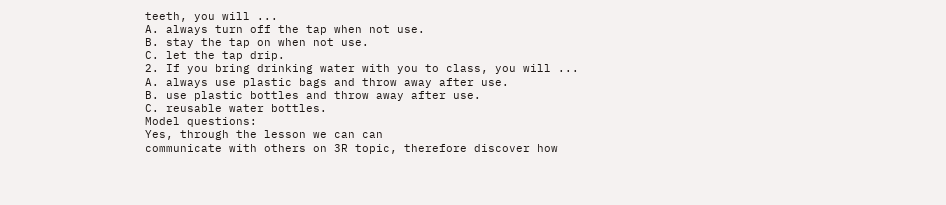teeth, you will ...
A. always turn off the tap when not use.
B. stay the tap on when not use.
C. let the tap drip.
2. If you bring drinking water with you to class, you will ...
A. always use plastic bags and throw away after use.
B. use plastic bottles and throw away after use.
C. reusable water bottles.
Model questions:
Yes, through the lesson we can can
communicate with others on 3R topic, therefore discover how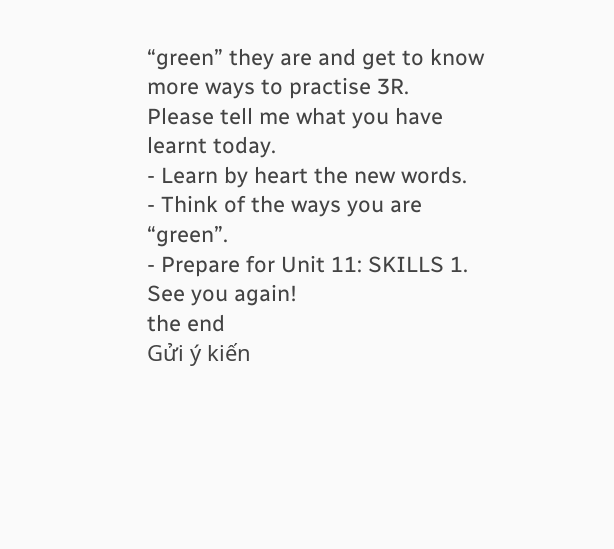“green” they are and get to know more ways to practise 3R.
Please tell me what you have learnt today.
- Learn by heart the new words.
- Think of the ways you are “green”.
- Prepare for Unit 11: SKILLS 1.
See you again!
the end
Gửi ý kiến